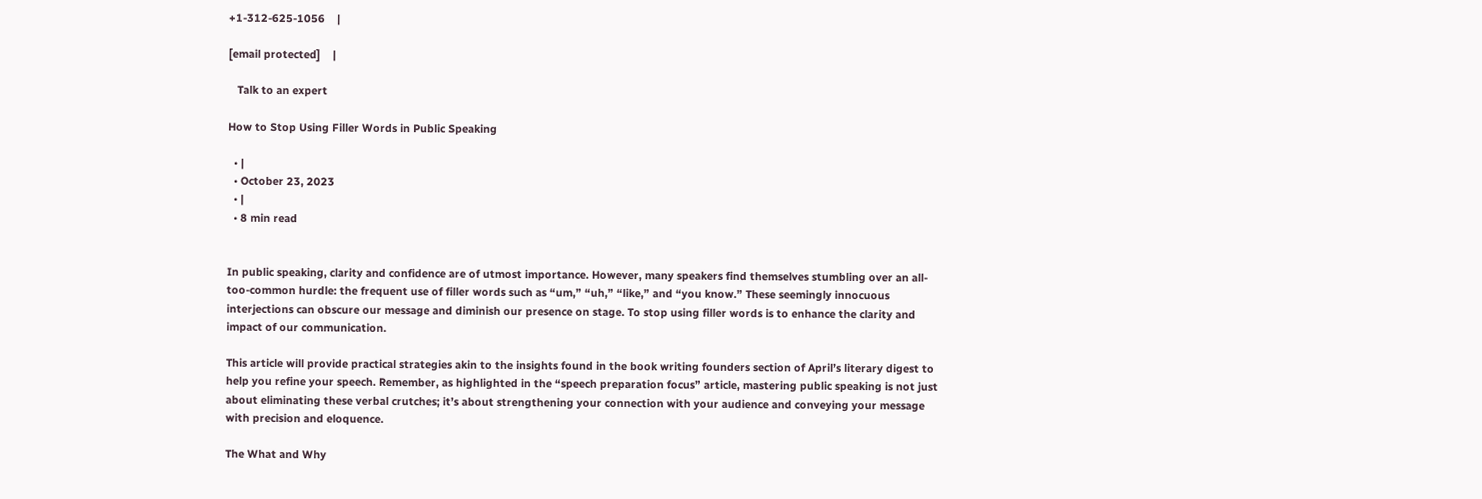+1-312-625-1056    |

[email protected]    |

   Talk to an expert

How to Stop Using Filler Words in Public Speaking

  • |
  • October 23, 2023
  • |
  • 8 min read


In public speaking, clarity and confidence are of utmost importance. However, many speakers find themselves stumbling over an all-too-common hurdle: the frequent use of filler words such as “um,” “uh,” “like,” and “you know.” These seemingly innocuous interjections can obscure our message and diminish our presence on stage. To stop using filler words is to enhance the clarity and impact of our communication.

This article will provide practical strategies akin to the insights found in the book writing founders section of April’s literary digest to help you refine your speech. Remember, as highlighted in the “speech preparation focus” article, mastering public speaking is not just about eliminating these verbal crutches; it’s about strengthening your connection with your audience and conveying your message with precision and eloquence.

The What and Why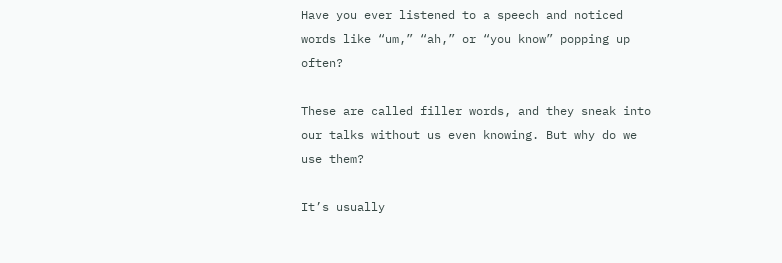Have you ever listened to a speech and noticed words like “um,” “ah,” or “you know” popping up often?

These are called filler words, and they sneak into our talks without us even knowing. But why do we use them?

It’s usually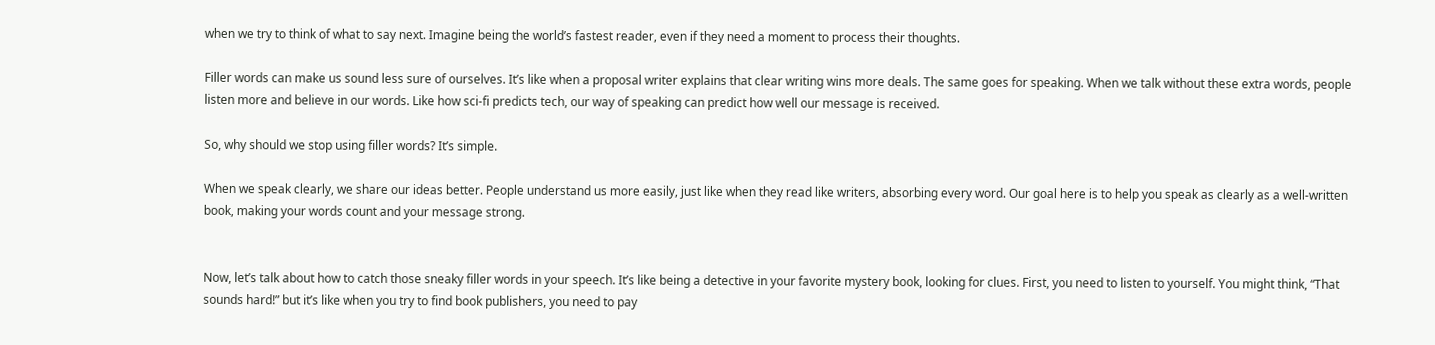when we try to think of what to say next. Imagine being the world’s fastest reader, even if they need a moment to process their thoughts.

Filler words can make us sound less sure of ourselves. It’s like when a proposal writer explains that clear writing wins more deals. The same goes for speaking. When we talk without these extra words, people listen more and believe in our words. Like how sci-fi predicts tech, our way of speaking can predict how well our message is received.

So, why should we stop using filler words? It’s simple.

When we speak clearly, we share our ideas better. People understand us more easily, just like when they read like writers, absorbing every word. Our goal here is to help you speak as clearly as a well-written book, making your words count and your message strong.


Now, let’s talk about how to catch those sneaky filler words in your speech. It’s like being a detective in your favorite mystery book, looking for clues. First, you need to listen to yourself. You might think, “That sounds hard!” but it’s like when you try to find book publishers, you need to pay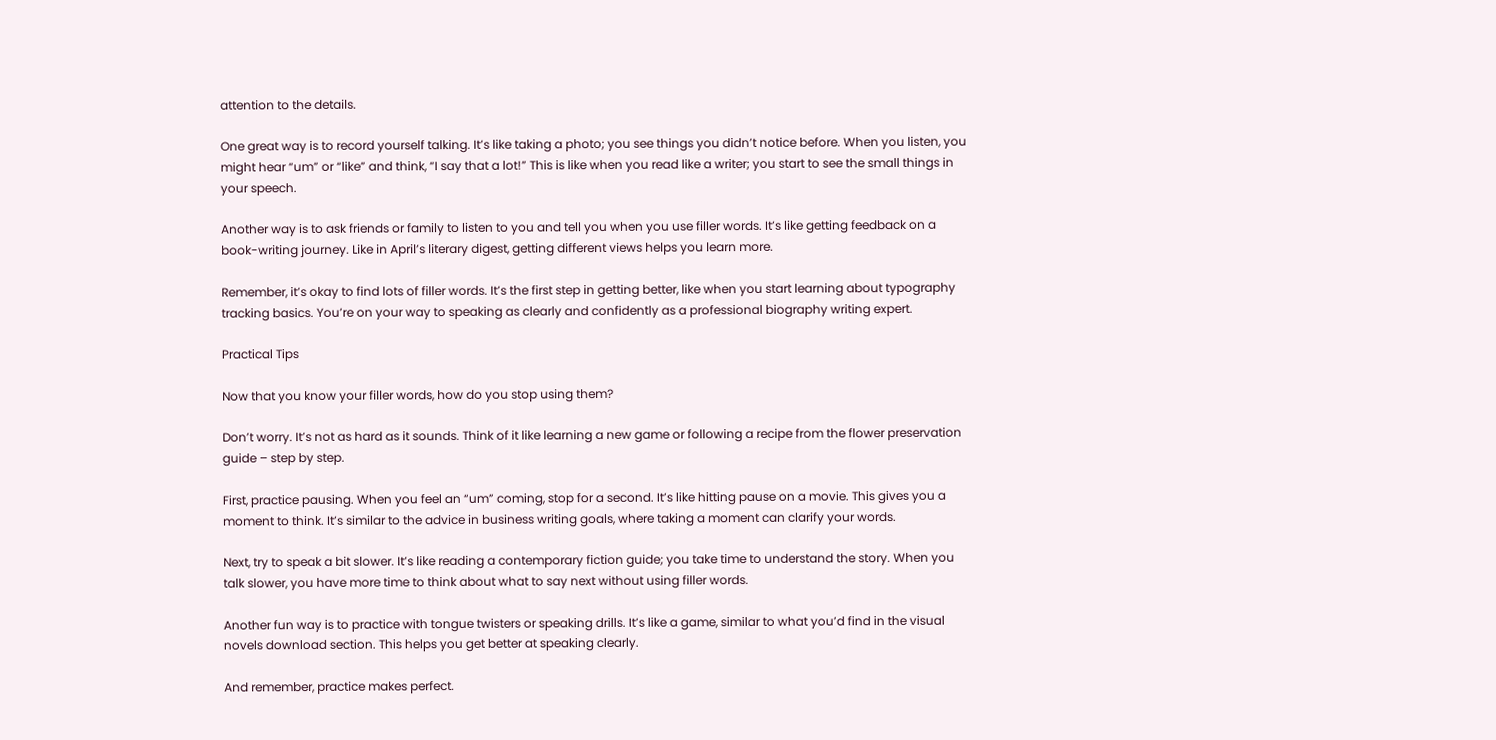attention to the details.

One great way is to record yourself talking. It’s like taking a photo; you see things you didn’t notice before. When you listen, you might hear “um” or “like” and think, “I say that a lot!” This is like when you read like a writer; you start to see the small things in your speech.

Another way is to ask friends or family to listen to you and tell you when you use filler words. It’s like getting feedback on a book-writing journey. Like in April’s literary digest, getting different views helps you learn more.

Remember, it’s okay to find lots of filler words. It’s the first step in getting better, like when you start learning about typography tracking basics. You’re on your way to speaking as clearly and confidently as a professional biography writing expert.

Practical Tips

Now that you know your filler words, how do you stop using them?

Don’t worry. It’s not as hard as it sounds. Think of it like learning a new game or following a recipe from the flower preservation guide – step by step.

First, practice pausing. When you feel an “um” coming, stop for a second. It’s like hitting pause on a movie. This gives you a moment to think. It’s similar to the advice in business writing goals, where taking a moment can clarify your words.

Next, try to speak a bit slower. It’s like reading a contemporary fiction guide; you take time to understand the story. When you talk slower, you have more time to think about what to say next without using filler words.

Another fun way is to practice with tongue twisters or speaking drills. It’s like a game, similar to what you’d find in the visual novels download section. This helps you get better at speaking clearly.

And remember, practice makes perfect.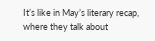It’s like in May’s literary recap, where they talk about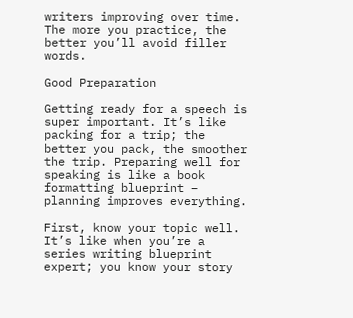writers improving over time. The more you practice, the better you’ll avoid filler words.

Good Preparation

Getting ready for a speech is super important. It’s like packing for a trip; the better you pack, the smoother the trip. Preparing well for speaking is like a book formatting blueprint – planning improves everything.

First, know your topic well. It’s like when you’re a series writing blueprint expert; you know your story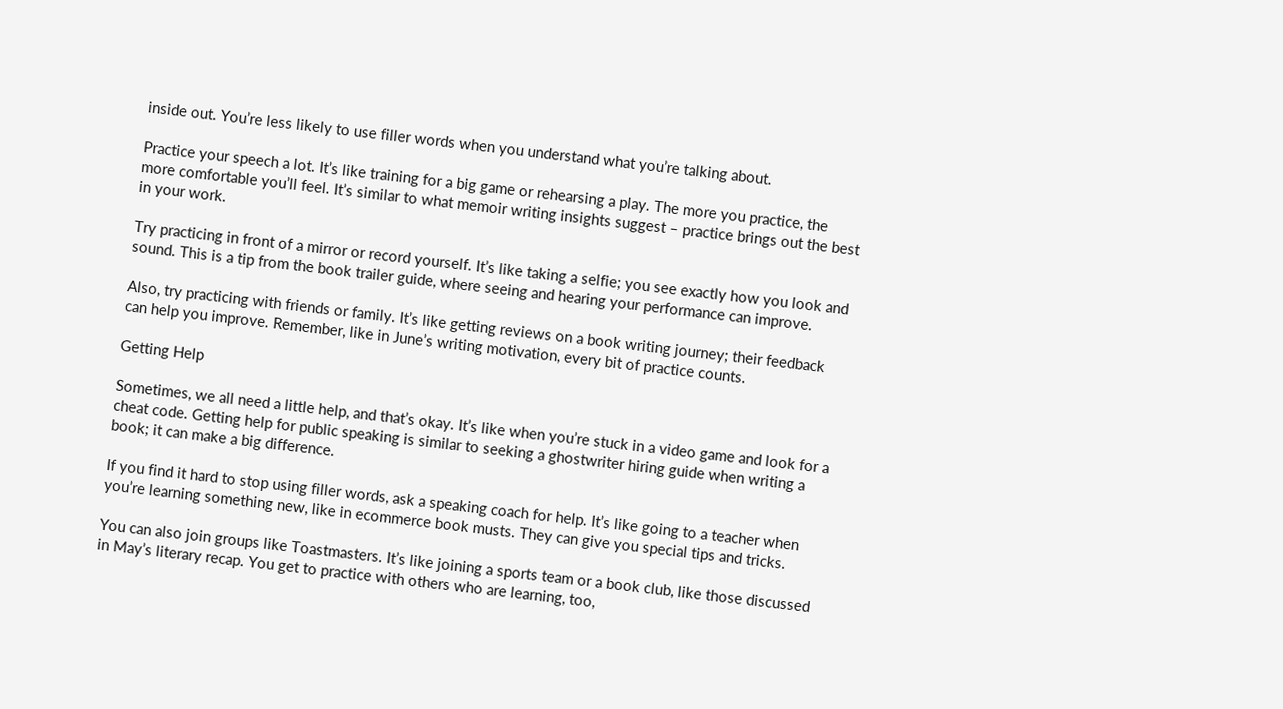inside out. You’re less likely to use filler words when you understand what you’re talking about.

Practice your speech a lot. It’s like training for a big game or rehearsing a play. The more you practice, the more comfortable you’ll feel. It’s similar to what memoir writing insights suggest – practice brings out the best in your work.

Try practicing in front of a mirror or record yourself. It’s like taking a selfie; you see exactly how you look and sound. This is a tip from the book trailer guide, where seeing and hearing your performance can improve.

Also, try practicing with friends or family. It’s like getting reviews on a book writing journey; their feedback can help you improve. Remember, like in June’s writing motivation, every bit of practice counts.

Getting Help

Sometimes, we all need a little help, and that’s okay. It’s like when you’re stuck in a video game and look for a cheat code. Getting help for public speaking is similar to seeking a ghostwriter hiring guide when writing a book; it can make a big difference.

If you find it hard to stop using filler words, ask a speaking coach for help. It’s like going to a teacher when you’re learning something new, like in ecommerce book musts. They can give you special tips and tricks.

You can also join groups like Toastmasters. It’s like joining a sports team or a book club, like those discussed in May’s literary recap. You get to practice with others who are learning, too,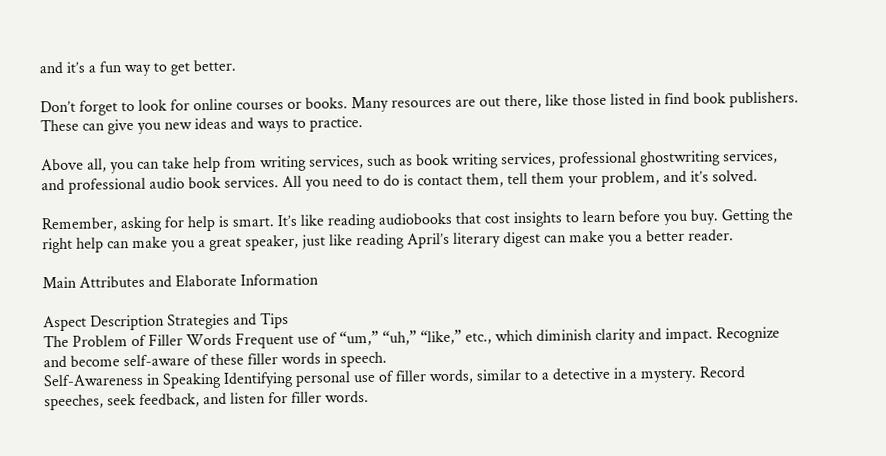and it’s a fun way to get better.

Don’t forget to look for online courses or books. Many resources are out there, like those listed in find book publishers. These can give you new ideas and ways to practice.

Above all, you can take help from writing services, such as book writing services, professional ghostwriting services, and professional audio book services. All you need to do is contact them, tell them your problem, and it’s solved.

Remember, asking for help is smart. It’s like reading audiobooks that cost insights to learn before you buy. Getting the right help can make you a great speaker, just like reading April’s literary digest can make you a better reader.

Main Attributes and Elaborate Information

Aspect Description Strategies and Tips
The Problem of Filler Words Frequent use of “um,” “uh,” “like,” etc., which diminish clarity and impact. Recognize and become self-aware of these filler words in speech.
Self-Awareness in Speaking Identifying personal use of filler words, similar to a detective in a mystery. Record speeches, seek feedback, and listen for filler words.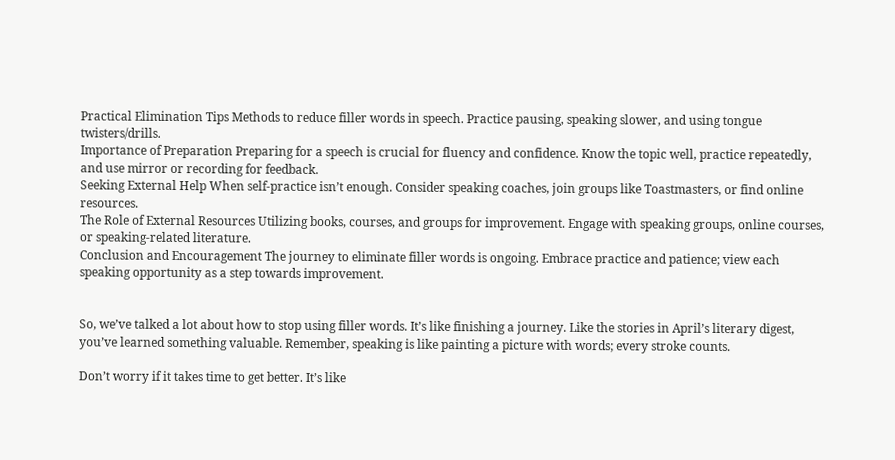Practical Elimination Tips Methods to reduce filler words in speech. Practice pausing, speaking slower, and using tongue twisters/drills.
Importance of Preparation Preparing for a speech is crucial for fluency and confidence. Know the topic well, practice repeatedly, and use mirror or recording for feedback.
Seeking External Help When self-practice isn’t enough. Consider speaking coaches, join groups like Toastmasters, or find online resources.
The Role of External Resources Utilizing books, courses, and groups for improvement. Engage with speaking groups, online courses, or speaking-related literature.
Conclusion and Encouragement The journey to eliminate filler words is ongoing. Embrace practice and patience; view each speaking opportunity as a step towards improvement.


So, we’ve talked a lot about how to stop using filler words. It’s like finishing a journey. Like the stories in April’s literary digest, you’ve learned something valuable. Remember, speaking is like painting a picture with words; every stroke counts.

Don’t worry if it takes time to get better. It’s like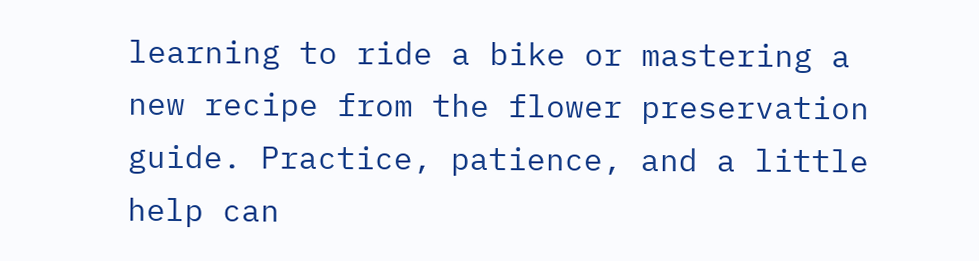learning to ride a bike or mastering a new recipe from the flower preservation guide. Practice, patience, and a little help can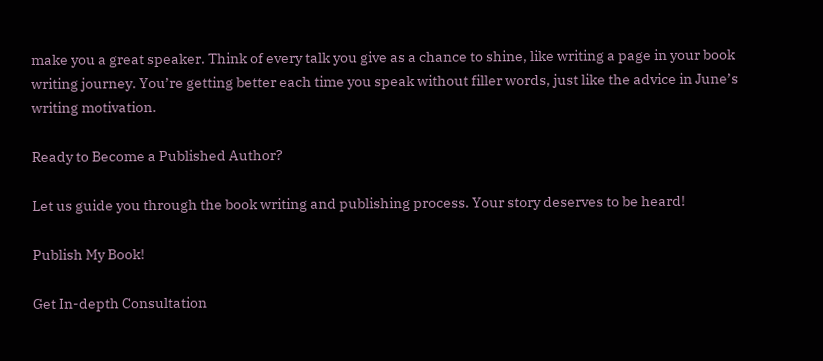make you a great speaker. Think of every talk you give as a chance to shine, like writing a page in your book writing journey. You’re getting better each time you speak without filler words, just like the advice in June’s writing motivation.

Ready to Become a Published Author?

Let us guide you through the book writing and publishing process. Your story deserves to be heard!

Publish My Book!

Get In-depth Consultation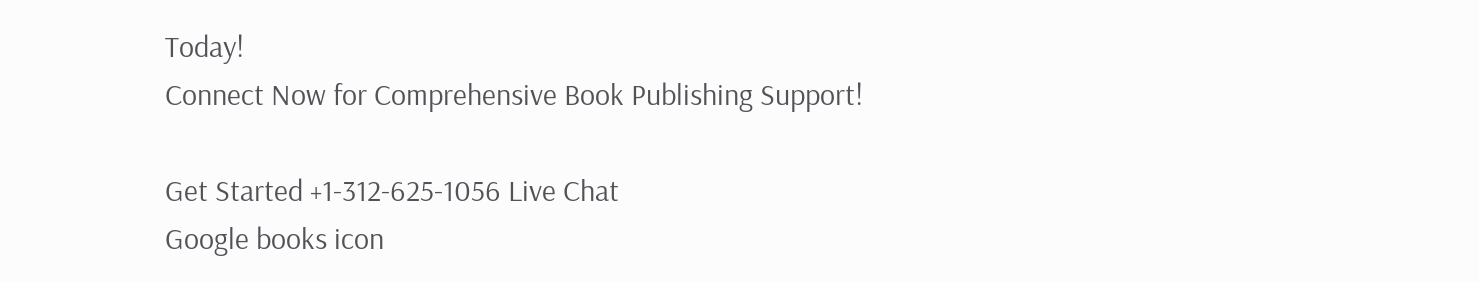Today!
Connect Now for Comprehensive Book Publishing Support!

Get Started +1-312-625-1056 Live Chat
Google books icon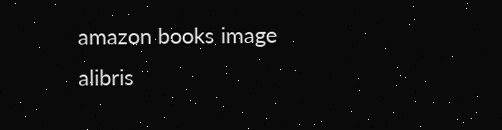amazon books image
alibris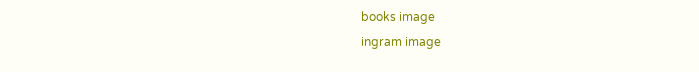books image
ingram image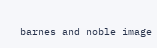barnes and noble image